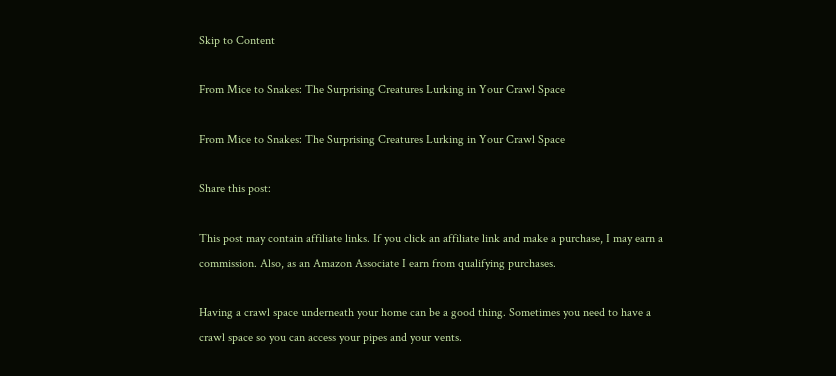Skip to Content

From Mice to Snakes: The Surprising Creatures Lurking in Your Crawl Space

From Mice to Snakes: The Surprising Creatures Lurking in Your Crawl Space

Share this post:

This post may contain affiliate links. If you click an affiliate link and make a purchase, I may earn a commission. Also, as an Amazon Associate I earn from qualifying purchases.

Having a crawl space underneath your home can be a good thing. Sometimes you need to have a crawl space so you can access your pipes and your vents.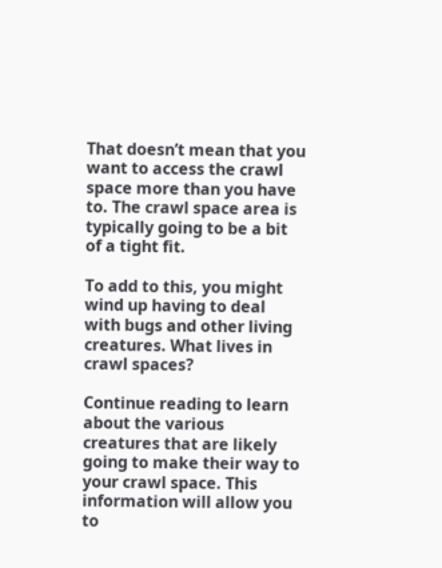That doesn’t mean that you want to access the crawl space more than you have to. The crawl space area is typically going to be a bit of a tight fit.

To add to this, you might wind up having to deal with bugs and other living creatures. What lives in crawl spaces?

Continue reading to learn about the various creatures that are likely going to make their way to your crawl space. This information will allow you to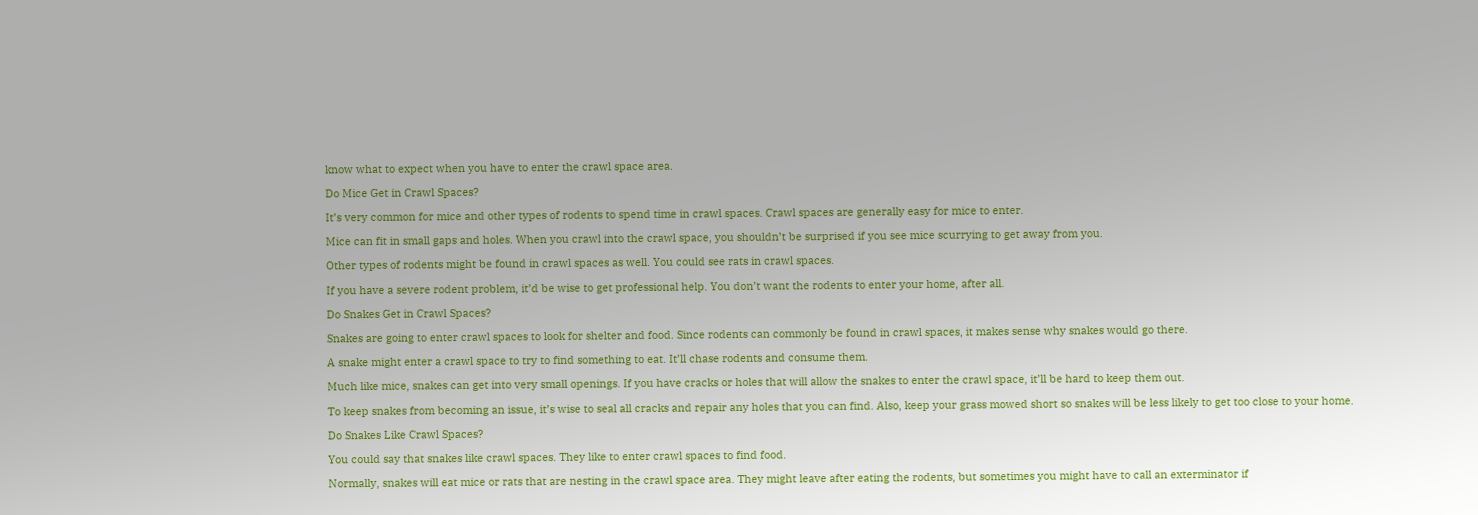know what to expect when you have to enter the crawl space area.

Do Mice Get in Crawl Spaces?

It’s very common for mice and other types of rodents to spend time in crawl spaces. Crawl spaces are generally easy for mice to enter.

Mice can fit in small gaps and holes. When you crawl into the crawl space, you shouldn’t be surprised if you see mice scurrying to get away from you.

Other types of rodents might be found in crawl spaces as well. You could see rats in crawl spaces.

If you have a severe rodent problem, it’d be wise to get professional help. You don’t want the rodents to enter your home, after all.

Do Snakes Get in Crawl Spaces?

Snakes are going to enter crawl spaces to look for shelter and food. Since rodents can commonly be found in crawl spaces, it makes sense why snakes would go there.

A snake might enter a crawl space to try to find something to eat. It’ll chase rodents and consume them.

Much like mice, snakes can get into very small openings. If you have cracks or holes that will allow the snakes to enter the crawl space, it’ll be hard to keep them out.

To keep snakes from becoming an issue, it’s wise to seal all cracks and repair any holes that you can find. Also, keep your grass mowed short so snakes will be less likely to get too close to your home.

Do Snakes Like Crawl Spaces?

You could say that snakes like crawl spaces. They like to enter crawl spaces to find food.

Normally, snakes will eat mice or rats that are nesting in the crawl space area. They might leave after eating the rodents, but sometimes you might have to call an exterminator if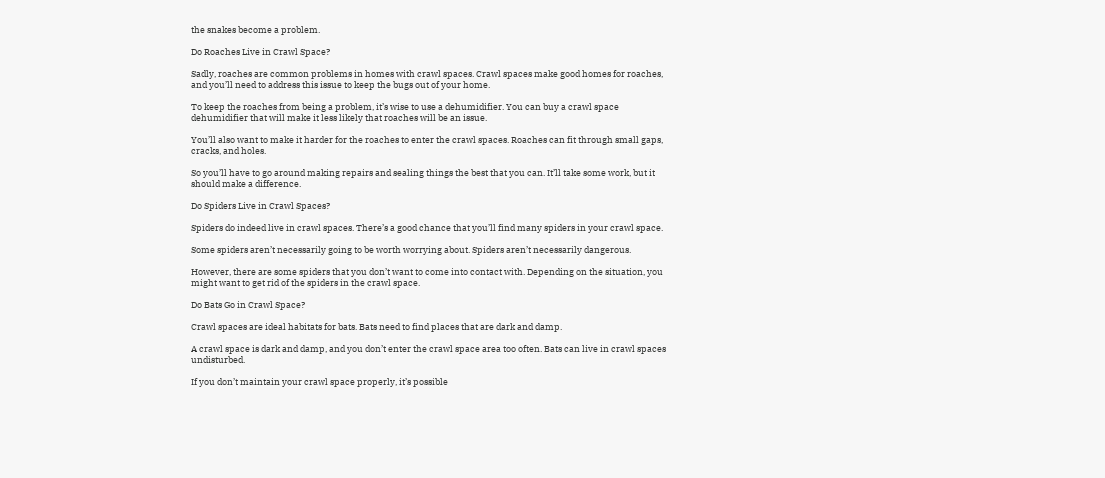the snakes become a problem.

Do Roaches Live in Crawl Space?

Sadly, roaches are common problems in homes with crawl spaces. Crawl spaces make good homes for roaches, and you’ll need to address this issue to keep the bugs out of your home.

To keep the roaches from being a problem, it’s wise to use a dehumidifier. You can buy a crawl space dehumidifier that will make it less likely that roaches will be an issue.

You’ll also want to make it harder for the roaches to enter the crawl spaces. Roaches can fit through small gaps, cracks, and holes.

So you’ll have to go around making repairs and sealing things the best that you can. It’ll take some work, but it should make a difference.

Do Spiders Live in Crawl Spaces?

Spiders do indeed live in crawl spaces. There’s a good chance that you’ll find many spiders in your crawl space.

Some spiders aren’t necessarily going to be worth worrying about. Spiders aren’t necessarily dangerous.

However, there are some spiders that you don’t want to come into contact with. Depending on the situation, you might want to get rid of the spiders in the crawl space.

Do Bats Go in Crawl Space?

Crawl spaces are ideal habitats for bats. Bats need to find places that are dark and damp.

A crawl space is dark and damp, and you don’t enter the crawl space area too often. Bats can live in crawl spaces undisturbed.

If you don’t maintain your crawl space properly, it’s possible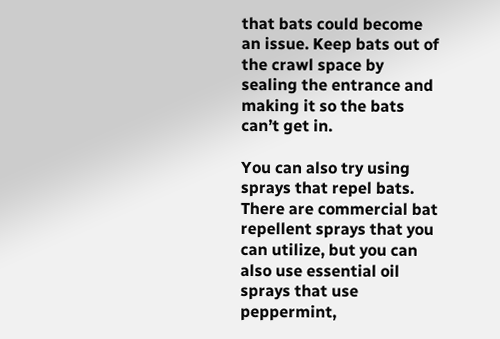that bats could become an issue. Keep bats out of the crawl space by sealing the entrance and making it so the bats can’t get in.

You can also try using sprays that repel bats. There are commercial bat repellent sprays that you can utilize, but you can also use essential oil sprays that use peppermint,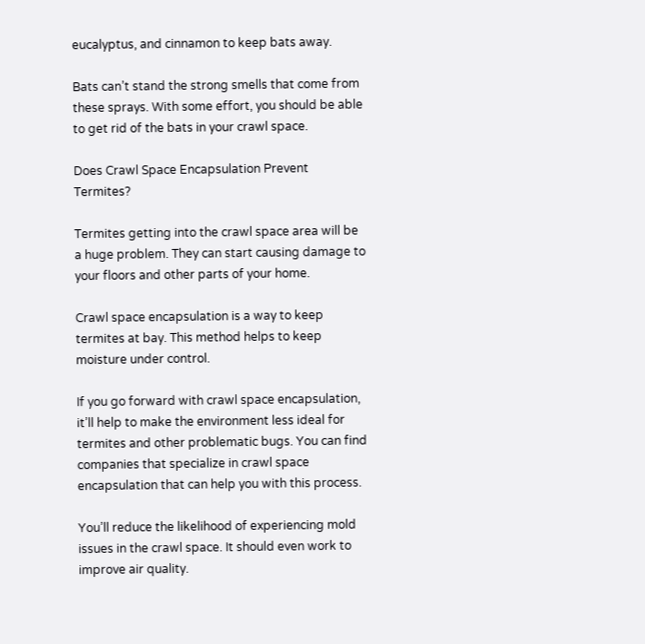eucalyptus, and cinnamon to keep bats away.

Bats can’t stand the strong smells that come from these sprays. With some effort, you should be able to get rid of the bats in your crawl space.

Does Crawl Space Encapsulation Prevent Termites?

Termites getting into the crawl space area will be a huge problem. They can start causing damage to your floors and other parts of your home.

Crawl space encapsulation is a way to keep termites at bay. This method helps to keep moisture under control.

If you go forward with crawl space encapsulation, it’ll help to make the environment less ideal for termites and other problematic bugs. You can find companies that specialize in crawl space encapsulation that can help you with this process.

You’ll reduce the likelihood of experiencing mold issues in the crawl space. It should even work to improve air quality.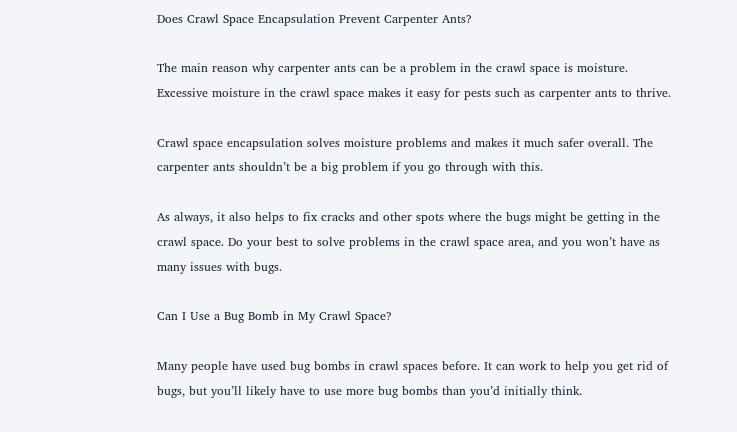Does Crawl Space Encapsulation Prevent Carpenter Ants?

The main reason why carpenter ants can be a problem in the crawl space is moisture. Excessive moisture in the crawl space makes it easy for pests such as carpenter ants to thrive.

Crawl space encapsulation solves moisture problems and makes it much safer overall. The carpenter ants shouldn’t be a big problem if you go through with this.

As always, it also helps to fix cracks and other spots where the bugs might be getting in the crawl space. Do your best to solve problems in the crawl space area, and you won’t have as many issues with bugs.

Can I Use a Bug Bomb in My Crawl Space?

Many people have used bug bombs in crawl spaces before. It can work to help you get rid of bugs, but you’ll likely have to use more bug bombs than you’d initially think.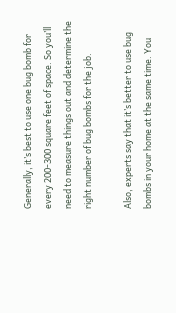Generally, it’s best to use one bug bomb for every 200-300 square feet of space. So you’ll need to measure things out and determine the right number of bug bombs for the job.

Also, experts say that it’s better to use bug bombs in your home at the same time. You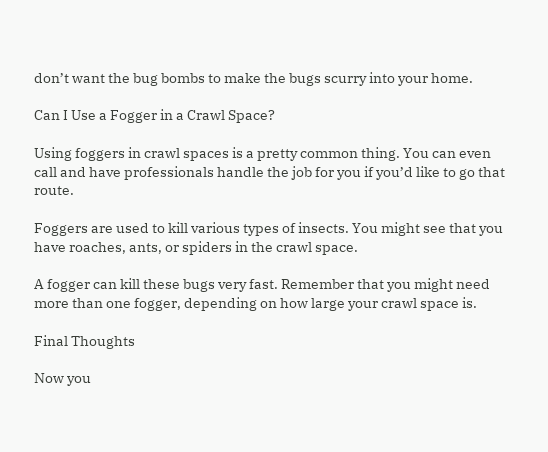don’t want the bug bombs to make the bugs scurry into your home.

Can I Use a Fogger in a Crawl Space?

Using foggers in crawl spaces is a pretty common thing. You can even call and have professionals handle the job for you if you’d like to go that route.

Foggers are used to kill various types of insects. You might see that you have roaches, ants, or spiders in the crawl space.

A fogger can kill these bugs very fast. Remember that you might need more than one fogger, depending on how large your crawl space is.

Final Thoughts

Now you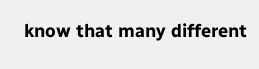know that many different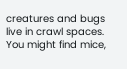creatures and bugs live in crawl spaces. You might find mice,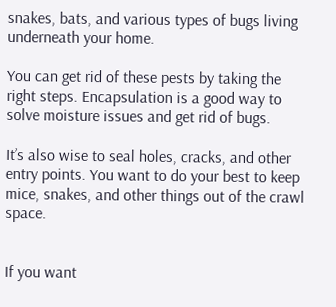snakes, bats, and various types of bugs living underneath your home.

You can get rid of these pests by taking the right steps. Encapsulation is a good way to solve moisture issues and get rid of bugs.

It’s also wise to seal holes, cracks, and other entry points. You want to do your best to keep mice, snakes, and other things out of the crawl space.


If you want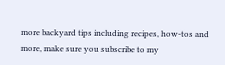more backyard tips including recipes, how-tos and more, make sure you subscribe to my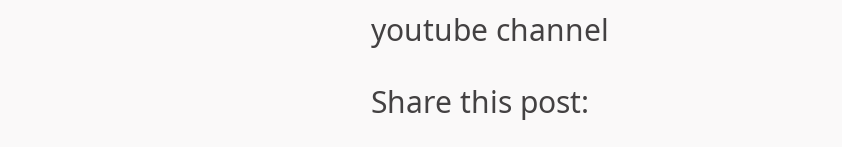youtube channel

Share this post: